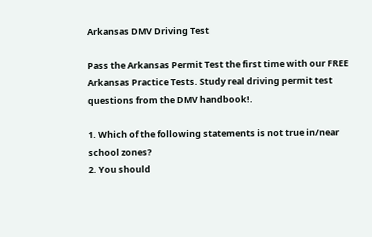Arkansas DMV Driving Test

Pass the Arkansas Permit Test the first time with our FREE Arkansas Practice Tests. Study real driving permit test questions from the DMV handbook!.

1. Which of the following statements is not true in/near school zones?
2. You should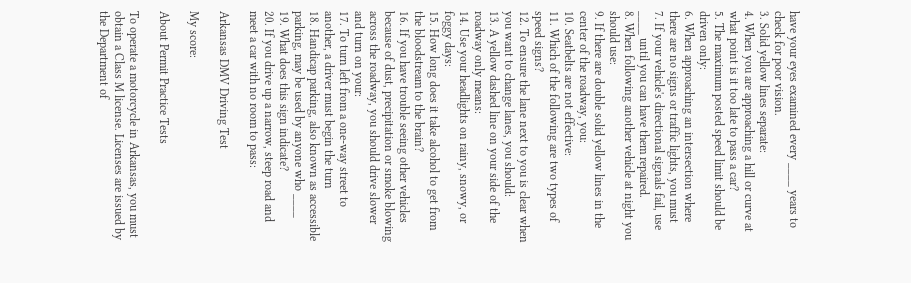have your eyes examined every ____ years to check for poor vision.
3. Solid yellow lines separate:
4. When you are approaching a hill or curve at what point is it too late to pass a car?
5. The maximum posted speed limit should be driven only:
6. When approaching an intersection where there are no signs or traffic lights, you must
7. If your vehicle's directional signals fail, use ____ until you can have them repaired.
8. When following another vehicle at night you should use:
9. If there are double solid yellow lines in the center of the roadway, you:
10. Seatbelts are not effective:
11. Which of the following are two types of speed signs?
12. To ensure the lane next to you is clear when you want to change lanes, you should:
13. A yellow dashed line on your side of the roadway only means:
14. Use your headlights on rainy, snowy, or foggy days:
15. How long does it take alcohol to get from the bloodstream to the brain?
16. If you have trouble seeing other vehicles because of dust, precipitation or smoke blowing across the roadway, you should drive slower and turn on your:
17. To turn left from a one-way street to another, a driver must begin the turn
18. Handicap parking, also known as accessible parking, may be used by anyone who ____
19. What does this sign indicate?
20. If you drive up a narrow, steep road and meet a car with no room to pass:

Arkansas DMV Driving Test

My score:

About Permit Practice Tests

To operate a motorcycle in Arkansas, you must obtain a Class M license. Licenses are issued by the Department of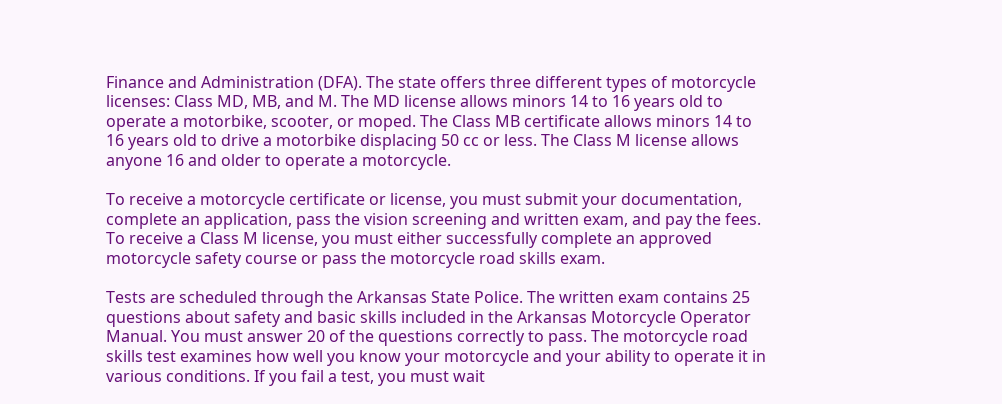Finance and Administration (DFA). The state offers three different types of motorcycle licenses: Class MD, MB, and M. The MD license allows minors 14 to 16 years old to operate a motorbike, scooter, or moped. The Class MB certificate allows minors 14 to 16 years old to drive a motorbike displacing 50 cc or less. The Class M license allows anyone 16 and older to operate a motorcycle.

To receive a motorcycle certificate or license, you must submit your documentation, complete an application, pass the vision screening and written exam, and pay the fees. To receive a Class M license, you must either successfully complete an approved motorcycle safety course or pass the motorcycle road skills exam.

Tests are scheduled through the Arkansas State Police. The written exam contains 25 questions about safety and basic skills included in the Arkansas Motorcycle Operator Manual. You must answer 20 of the questions correctly to pass. The motorcycle road skills test examines how well you know your motorcycle and your ability to operate it in various conditions. If you fail a test, you must wait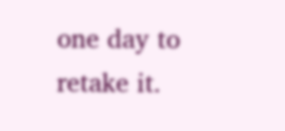one day to retake it.